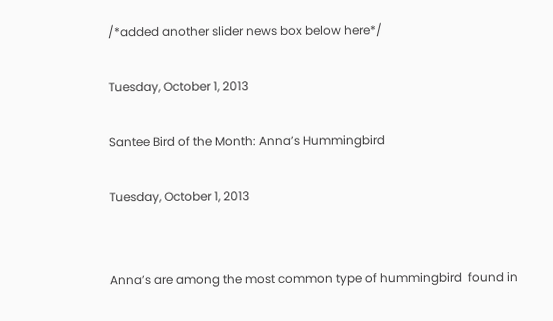/*added another slider news box below here*/

Tuesday, October 1, 2013

Santee Bird of the Month: Anna’s Hummingbird

Tuesday, October 1, 2013


Anna’s are among the most common type of hummingbird  found in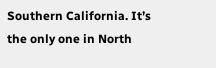Southern California. It’s the only one in North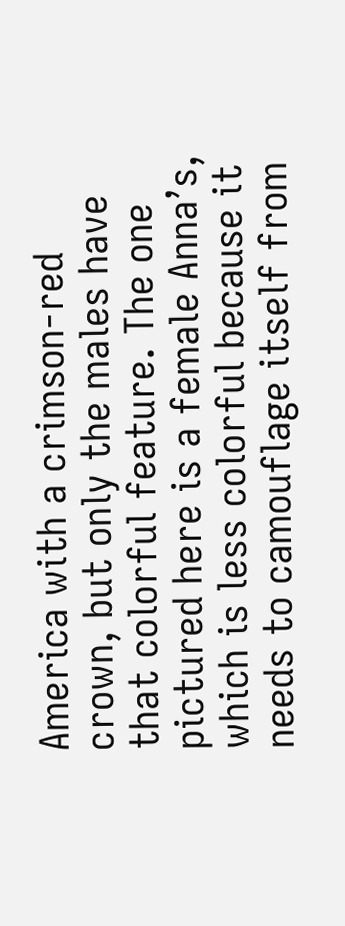America with a crimson-red crown, but only the males have that colorful feature. The one pictured here is a female Anna’s, which is less colorful because it needs to camouflage itself from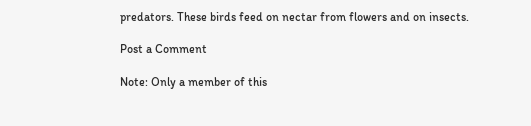predators. These birds feed on nectar from flowers and on insects.

Post a Comment

Note: Only a member of this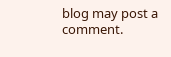blog may post a comment.